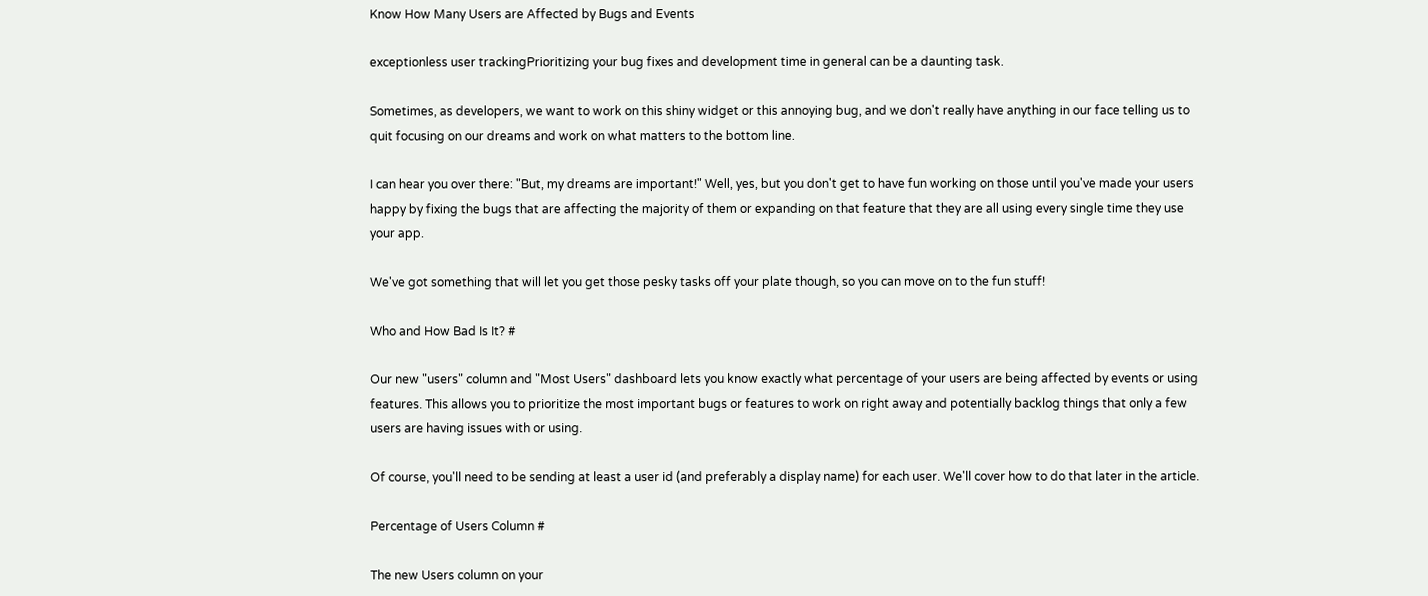Know How Many Users are Affected by Bugs and Events

exceptionless user trackingPrioritizing your bug fixes and development time in general can be a daunting task.

Sometimes, as developers, we want to work on this shiny widget or this annoying bug, and we don't really have anything in our face telling us to quit focusing on our dreams and work on what matters to the bottom line.

I can hear you over there: "But, my dreams are important!" Well, yes, but you don't get to have fun working on those until you've made your users happy by fixing the bugs that are affecting the majority of them or expanding on that feature that they are all using every single time they use your app.

We've got something that will let you get those pesky tasks off your plate though, so you can move on to the fun stuff!

Who and How Bad Is It? #

Our new "users" column and "Most Users" dashboard lets you know exactly what percentage of your users are being affected by events or using features. This allows you to prioritize the most important bugs or features to work on right away and potentially backlog things that only a few users are having issues with or using.

Of course, you'll need to be sending at least a user id (and preferably a display name) for each user. We'll cover how to do that later in the article.

Percentage of Users Column #

The new Users column on your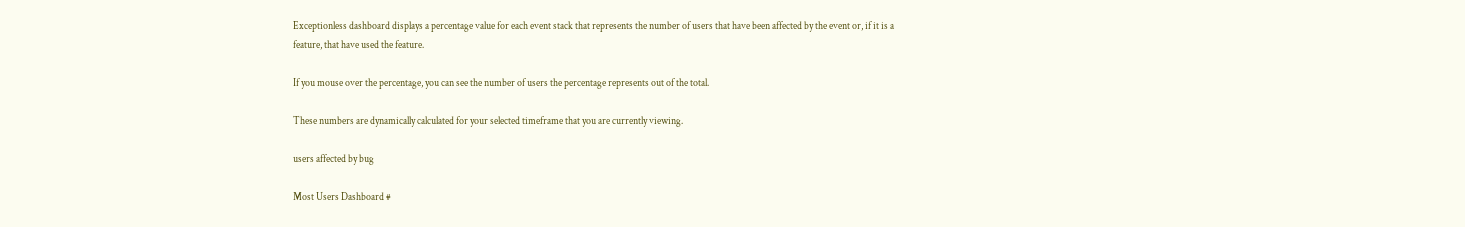Exceptionless dashboard displays a percentage value for each event stack that represents the number of users that have been affected by the event or, if it is a feature, that have used the feature.

If you mouse over the percentage, you can see the number of users the percentage represents out of the total.

These numbers are dynamically calculated for your selected timeframe that you are currently viewing.

users affected by bug

Most Users Dashboard #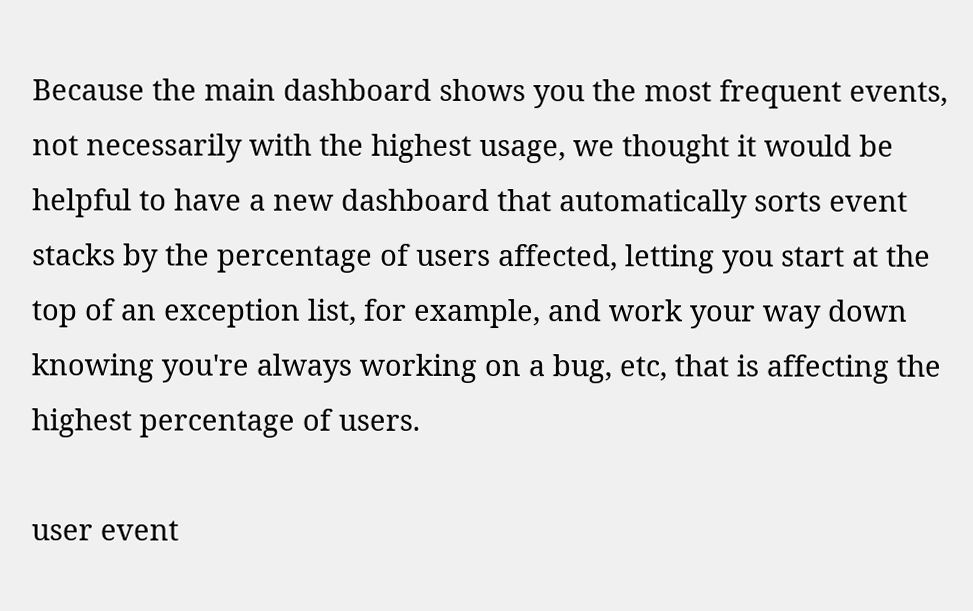Because the main dashboard shows you the most frequent events, not necessarily with the highest usage, we thought it would be helpful to have a new dashboard that automatically sorts event stacks by the percentage of users affected, letting you start at the top of an exception list, for example, and work your way down knowing you're always working on a bug, etc, that is affecting the highest percentage of users.

user event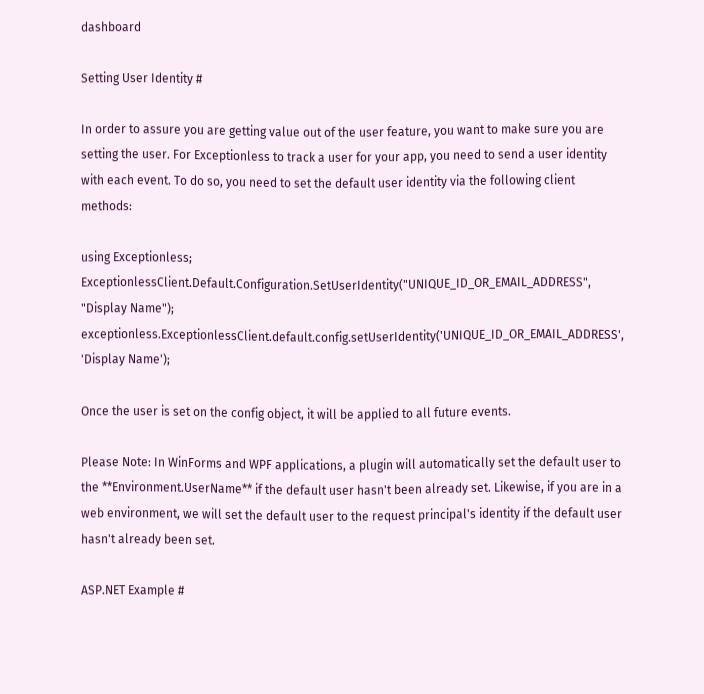dashboard

Setting User Identity #

In order to assure you are getting value out of the user feature, you want to make sure you are setting the user. For Exceptionless to track a user for your app, you need to send a user identity with each event. To do so, you need to set the default user identity via the following client methods:

using Exceptionless;
ExceptionlessClient.Default.Configuration.SetUserIdentity("UNIQUE_ID_OR_EMAIL_ADDRESS", "Display Name");
exceptionless.ExceptionlessClient.default.config.setUserIdentity('UNIQUE_ID_OR_EMAIL_ADDRESS', 'Display Name');

Once the user is set on the config object, it will be applied to all future events.

Please Note: In WinForms and WPF applications, a plugin will automatically set the default user to the **Environment.UserName** if the default user hasn't been already set. Likewise, if you are in a web environment, we will set the default user to the request principal's identity if the default user hasn't already been set.

ASP.NET Example #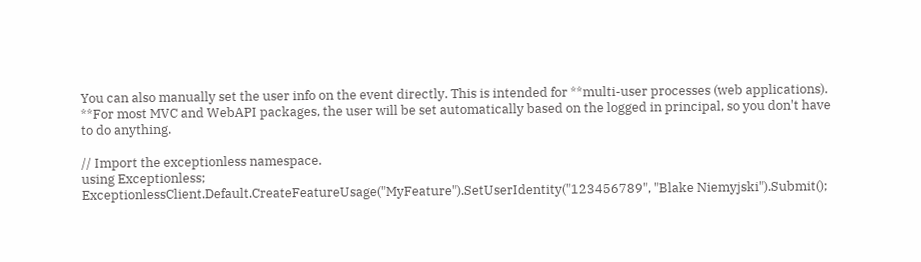You can also manually set the user info on the event directly. This is intended for **multi-user processes (web applications). **For most MVC and WebAPI packages, the user will be set automatically based on the logged in principal, so you don't have to do anything.

// Import the exceptionless namespace.
using Exceptionless;
ExceptionlessClient.Default.CreateFeatureUsage("MyFeature").SetUserIdentity("123456789", "Blake Niemyjski").Submit();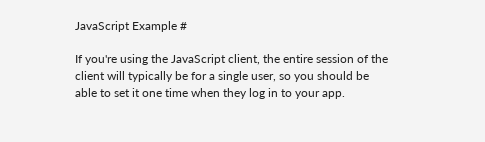JavaScript Example #

If you're using the JavaScript client, the entire session of the client will typically be for a single user, so you should be able to set it one time when they log in to your app.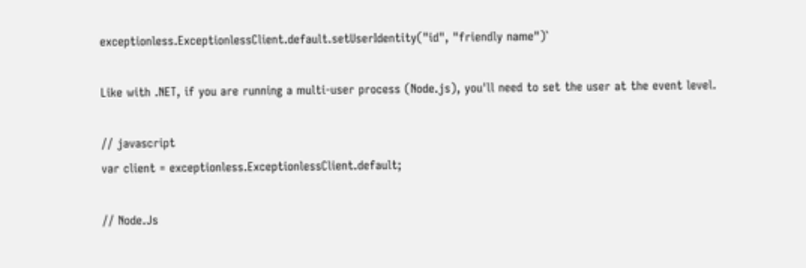exceptionless.ExceptionlessClient.default.setUserIdentity("id", "friendly name")`

Like with .NET, if you are running a multi-user process (Node.js), you'll need to set the user at the event level.

// javascript
var client = exceptionless.ExceptionlessClient.default;

// Node.Js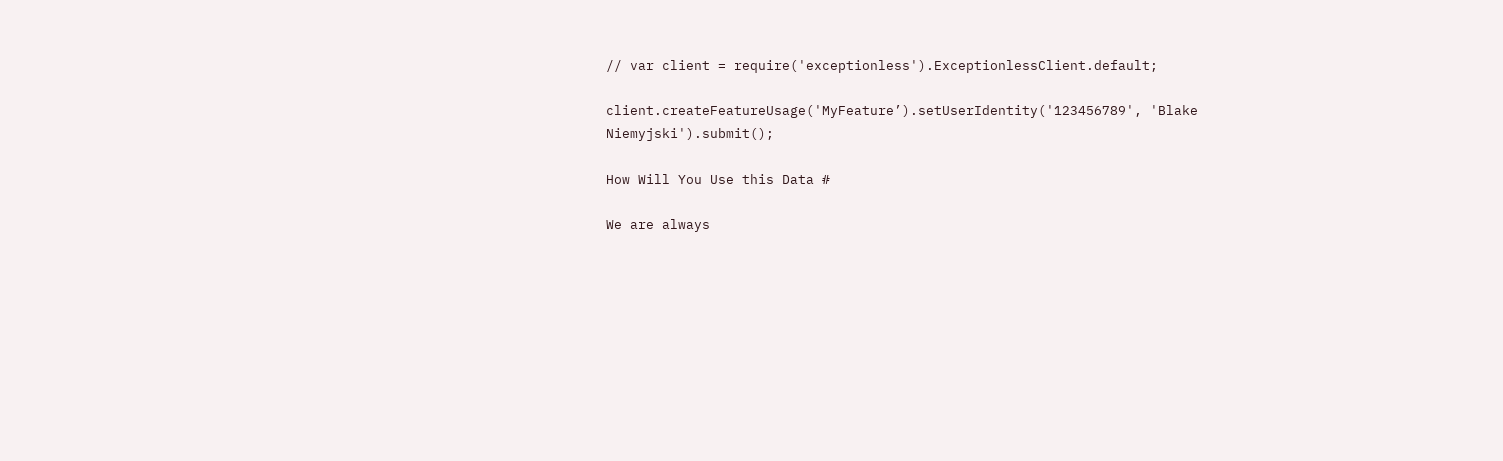// var client = require('exceptionless').ExceptionlessClient.default;

client.createFeatureUsage('MyFeature’).setUserIdentity('123456789', 'Blake Niemyjski').submit();

How Will You Use this Data #

We are always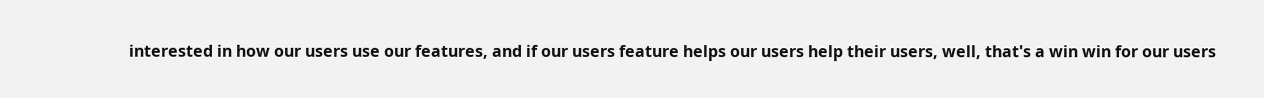interested in how our users use our features, and if our users feature helps our users help their users, well, that's a win win for our users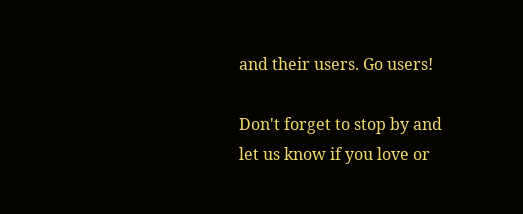and their users. Go users!

Don't forget to stop by and let us know if you love or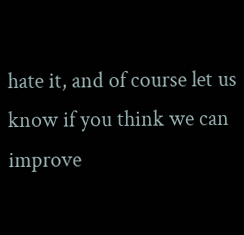hate it, and of course let us know if you think we can improve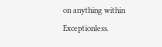on anything within Exceptionless.